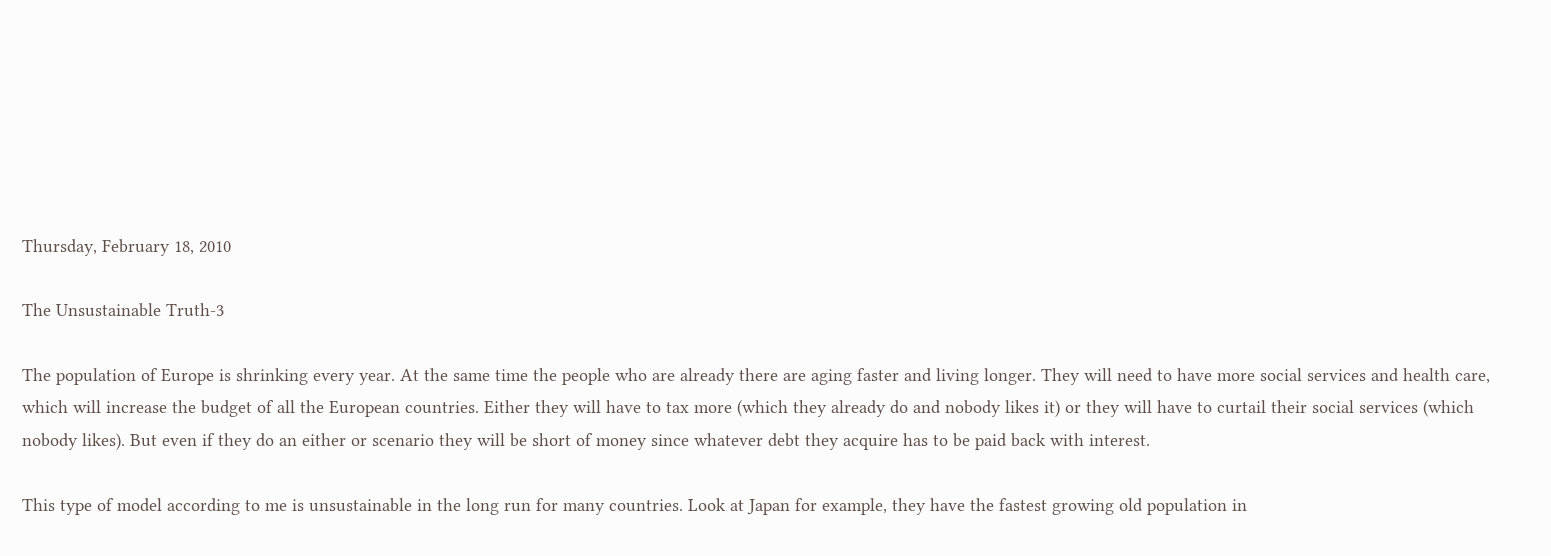Thursday, February 18, 2010

The Unsustainable Truth-3

The population of Europe is shrinking every year. At the same time the people who are already there are aging faster and living longer. They will need to have more social services and health care, which will increase the budget of all the European countries. Either they will have to tax more (which they already do and nobody likes it) or they will have to curtail their social services (which nobody likes). But even if they do an either or scenario they will be short of money since whatever debt they acquire has to be paid back with interest.

This type of model according to me is unsustainable in the long run for many countries. Look at Japan for example, they have the fastest growing old population in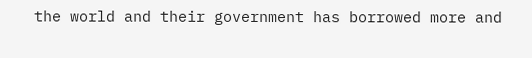the world and their government has borrowed more and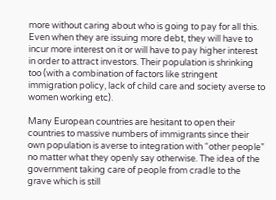more without caring about who is going to pay for all this. Even when they are issuing more debt, they will have to incur more interest on it or will have to pay higher interest in order to attract investors. Their population is shrinking too (with a combination of factors like stringent immigration policy, lack of child care and society averse to women working etc).

Many European countries are hesitant to open their countries to massive numbers of immigrants since their own population is averse to integration with “other people” no matter what they openly say otherwise. The idea of the government taking care of people from cradle to the grave which is still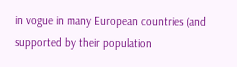in vogue in many European countries (and supported by their population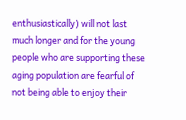enthusiastically) will not last much longer and for the young people who are supporting these aging population are fearful of not being able to enjoy their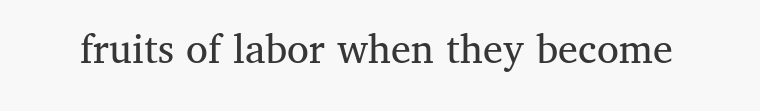fruits of labor when they become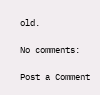old.

No comments:

Post a Comment